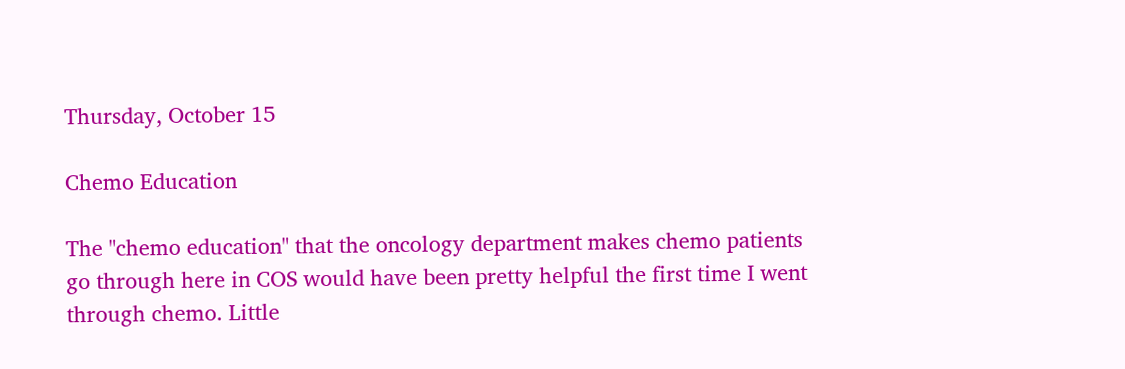Thursday, October 15

Chemo Education

The "chemo education" that the oncology department makes chemo patients go through here in COS would have been pretty helpful the first time I went through chemo. Little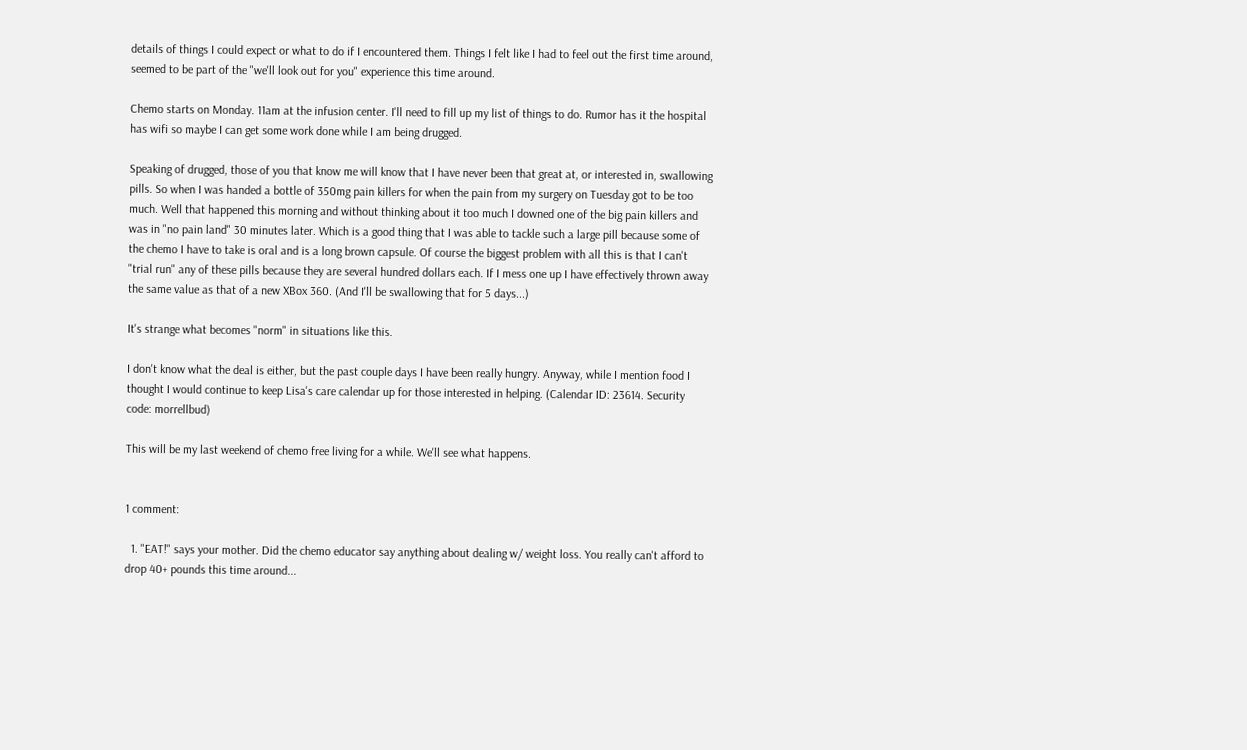details of things I could expect or what to do if I encountered them. Things I felt like I had to feel out the first time around, seemed to be part of the "we'll look out for you" experience this time around.

Chemo starts on Monday. 11am at the infusion center. I'll need to fill up my list of things to do. Rumor has it the hospital has wifi so maybe I can get some work done while I am being drugged.

Speaking of drugged, those of you that know me will know that I have never been that great at, or interested in, swallowing pills. So when I was handed a bottle of 350mg pain killers for when the pain from my surgery on Tuesday got to be too much. Well that happened this morning and without thinking about it too much I downed one of the big pain killers and was in "no pain land" 30 minutes later. Which is a good thing that I was able to tackle such a large pill because some of the chemo I have to take is oral and is a long brown capsule. Of course the biggest problem with all this is that I can't "trial run" any of these pills because they are several hundred dollars each. If I mess one up I have effectively thrown away the same value as that of a new XBox 360. (And I'll be swallowing that for 5 days...)

It's strange what becomes "norm" in situations like this.

I don't know what the deal is either, but the past couple days I have been really hungry. Anyway, while I mention food I thought I would continue to keep Lisa's care calendar up for those interested in helping. (Calendar ID: 23614. Security code: morrellbud)

This will be my last weekend of chemo free living for a while. We'll see what happens.


1 comment:

  1. "EAT!" says your mother. Did the chemo educator say anything about dealing w/ weight loss. You really can't afford to drop 40+ pounds this time around...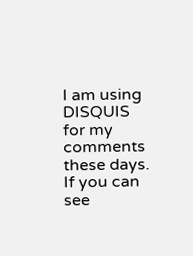I am using DISQUIS for my comments these days. If you can see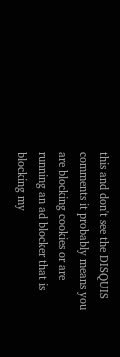this and don't see the DISQUIS comments it probably means you are blocking cookies or are running an ad blocker that is blocking my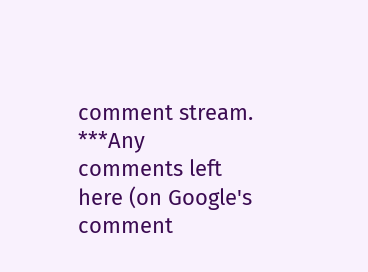comment stream. ***Any comments left here (on Google's comment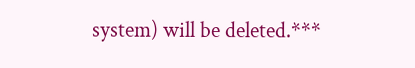system) will be deleted.***